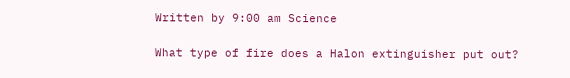Written by 9:00 am Science

What type of fire does a Halon extinguisher put out?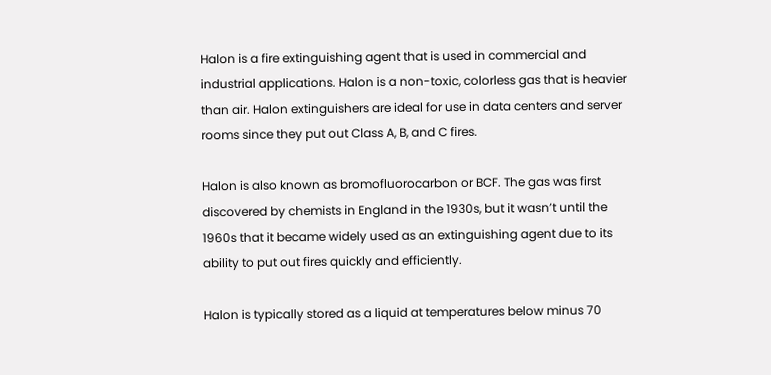Halon is a fire extinguishing agent that is used in commercial and industrial applications. Halon is a non-toxic, colorless gas that is heavier than air. Halon extinguishers are ideal for use in data centers and server rooms since they put out Class A, B, and C fires.

Halon is also known as bromofluorocarbon or BCF. The gas was first discovered by chemists in England in the 1930s, but it wasn’t until the 1960s that it became widely used as an extinguishing agent due to its ability to put out fires quickly and efficiently.

Halon is typically stored as a liquid at temperatures below minus 70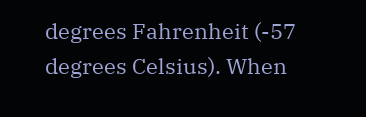degrees Fahrenheit (-57 degrees Celsius). When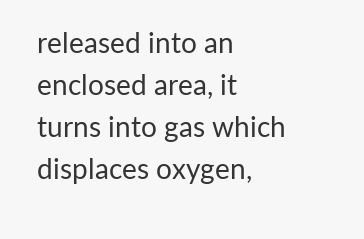released into an enclosed area, it turns into gas which displaces oxygen,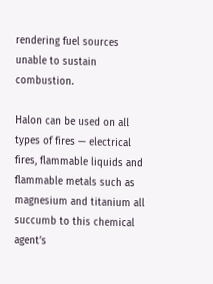rendering fuel sources unable to sustain combustion.

Halon can be used on all types of fires — electrical fires, flammable liquids and flammable metals such as magnesium and titanium all succumb to this chemical agent’s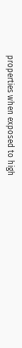properties when exposed to high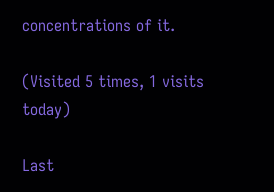concentrations of it.

(Visited 5 times, 1 visits today)

Last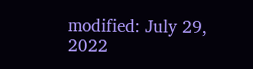modified: July 29, 2022